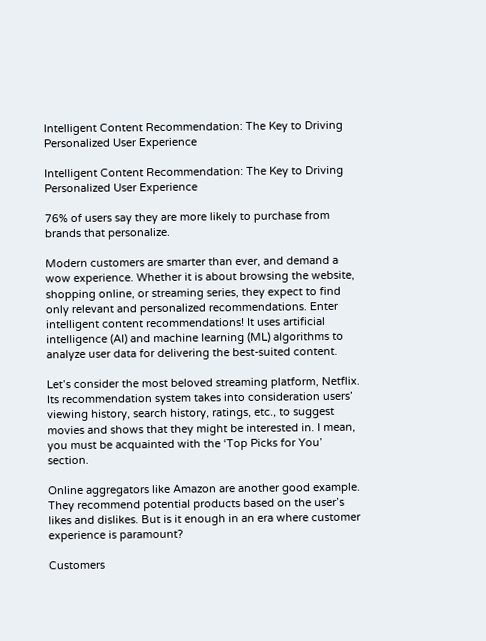Intelligent Content Recommendation: The Key to Driving Personalized User Experience

Intelligent Content Recommendation: The Key to Driving Personalized User Experience

76% of users say they are more likely to purchase from brands that personalize.

Modern customers are smarter than ever, and demand a wow experience. Whether it is about browsing the website, shopping online, or streaming series, they expect to find only relevant and personalized recommendations. Enter intelligent content recommendations! It uses artificial intelligence (AI) and machine learning (ML) algorithms to analyze user data for delivering the best-suited content.

Let’s consider the most beloved streaming platform, Netflix. Its recommendation system takes into consideration users’ viewing history, search history, ratings, etc., to suggest movies and shows that they might be interested in. I mean, you must be acquainted with the ‘Top Picks for You’ section.

Online aggregators like Amazon are another good example. They recommend potential products based on the user’s likes and dislikes. But is it enough in an era where customer experience is paramount?

Customers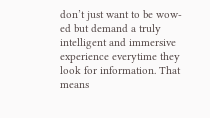don’t just want to be wow-ed but demand a truly intelligent and immersive experience everytime they look for information. That means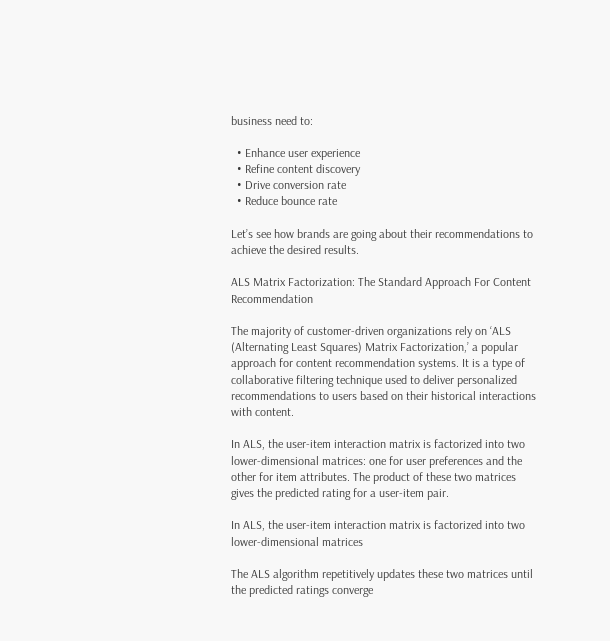business need to:

  • Enhance user experience
  • Refine content discovery
  • Drive conversion rate
  • Reduce bounce rate

Let’s see how brands are going about their recommendations to achieve the desired results.

ALS Matrix Factorization: The Standard Approach For Content Recommendation

The majority of customer-driven organizations rely on ‘ALS (Alternating Least Squares) Matrix Factorization,’ a popular approach for content recommendation systems. It is a type of collaborative filtering technique used to deliver personalized recommendations to users based on their historical interactions with content.

In ALS, the user-item interaction matrix is factorized into two lower-dimensional matrices: one for user preferences and the other for item attributes. The product of these two matrices gives the predicted rating for a user-item pair.

In ALS, the user-item interaction matrix is factorized into two lower-dimensional matrices

The ALS algorithm repetitively updates these two matrices until the predicted ratings converge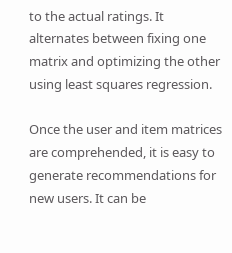to the actual ratings. It alternates between fixing one matrix and optimizing the other using least squares regression.

Once the user and item matrices are comprehended, it is easy to generate recommendations for new users. It can be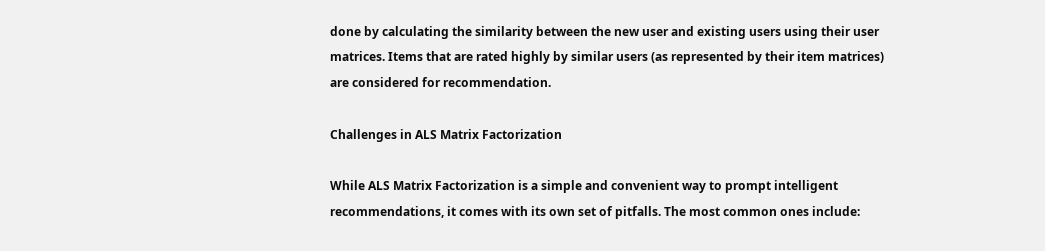done by calculating the similarity between the new user and existing users using their user matrices. Items that are rated highly by similar users (as represented by their item matrices) are considered for recommendation.

Challenges in ALS Matrix Factorization

While ALS Matrix Factorization is a simple and convenient way to prompt intelligent recommendations, it comes with its own set of pitfalls. The most common ones include: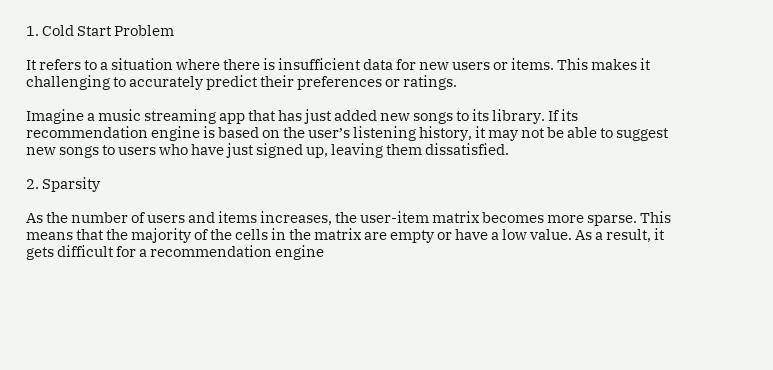1. Cold Start Problem

It refers to a situation where there is insufficient data for new users or items. This makes it challenging to accurately predict their preferences or ratings.

Imagine a music streaming app that has just added new songs to its library. If its recommendation engine is based on the user’s listening history, it may not be able to suggest new songs to users who have just signed up, leaving them dissatisfied.

2. Sparsity

As the number of users and items increases, the user-item matrix becomes more sparse. This means that the majority of the cells in the matrix are empty or have a low value. As a result, it gets difficult for a recommendation engine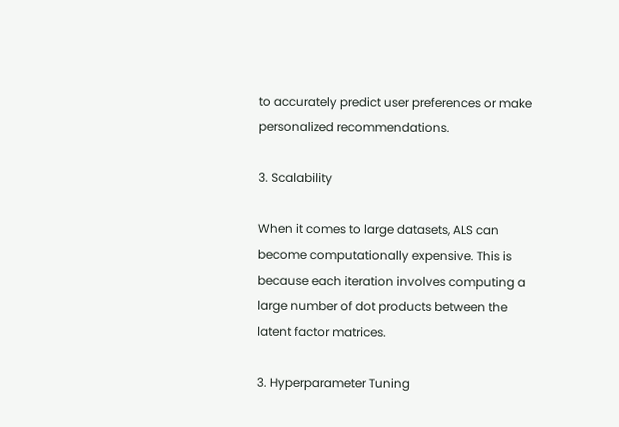to accurately predict user preferences or make personalized recommendations.

3. Scalability

When it comes to large datasets, ALS can become computationally expensive. This is because each iteration involves computing a large number of dot products between the latent factor matrices.

3. Hyperparameter Tuning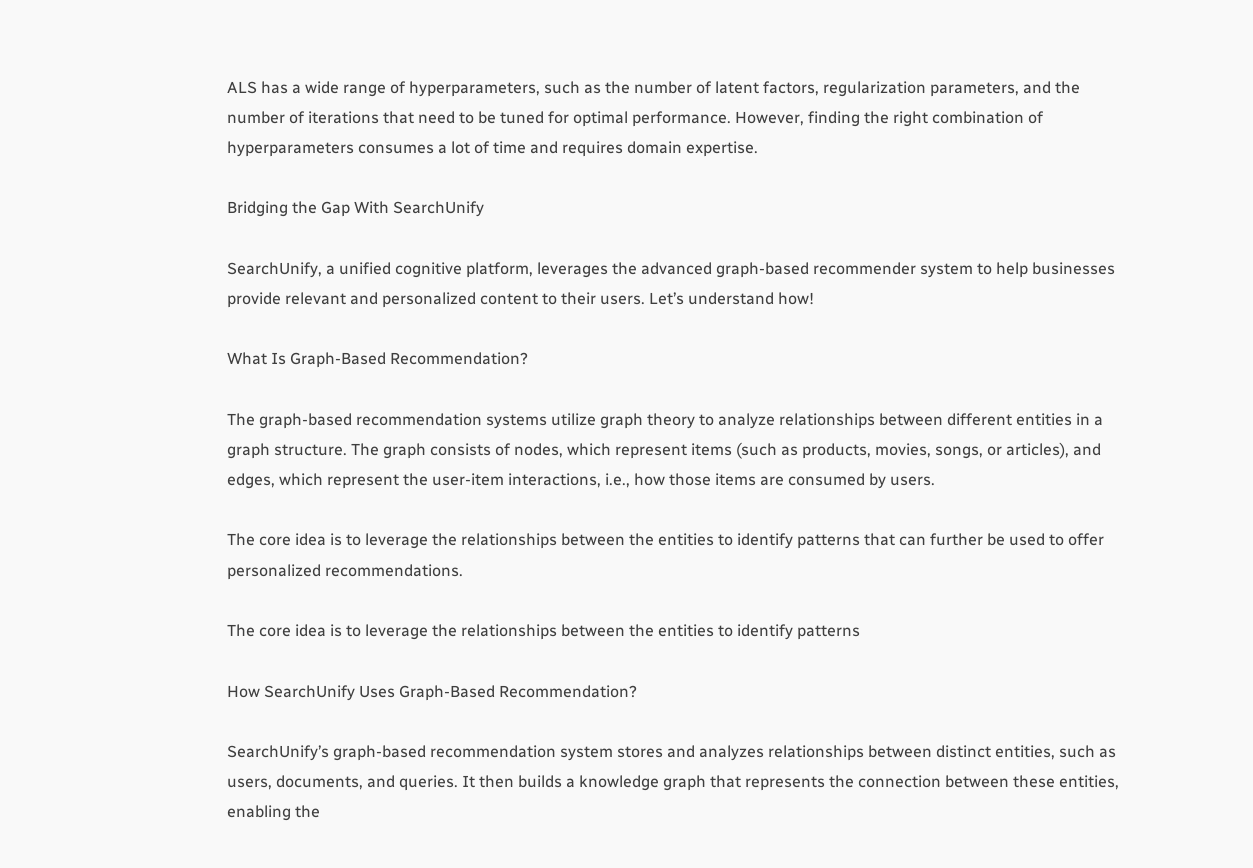ALS has a wide range of hyperparameters, such as the number of latent factors, regularization parameters, and the number of iterations that need to be tuned for optimal performance. However, finding the right combination of hyperparameters consumes a lot of time and requires domain expertise.

Bridging the Gap With SearchUnify

SearchUnify, a unified cognitive platform, leverages the advanced graph-based recommender system to help businesses provide relevant and personalized content to their users. Let’s understand how!

What Is Graph-Based Recommendation?

The graph-based recommendation systems utilize graph theory to analyze relationships between different entities in a graph structure. The graph consists of nodes, which represent items (such as products, movies, songs, or articles), and edges, which represent the user-item interactions, i.e., how those items are consumed by users.

The core idea is to leverage the relationships between the entities to identify patterns that can further be used to offer personalized recommendations.

The core idea is to leverage the relationships between the entities to identify patterns

How SearchUnify Uses Graph-Based Recommendation?

SearchUnify’s graph-based recommendation system stores and analyzes relationships between distinct entities, such as users, documents, and queries. It then builds a knowledge graph that represents the connection between these entities, enabling the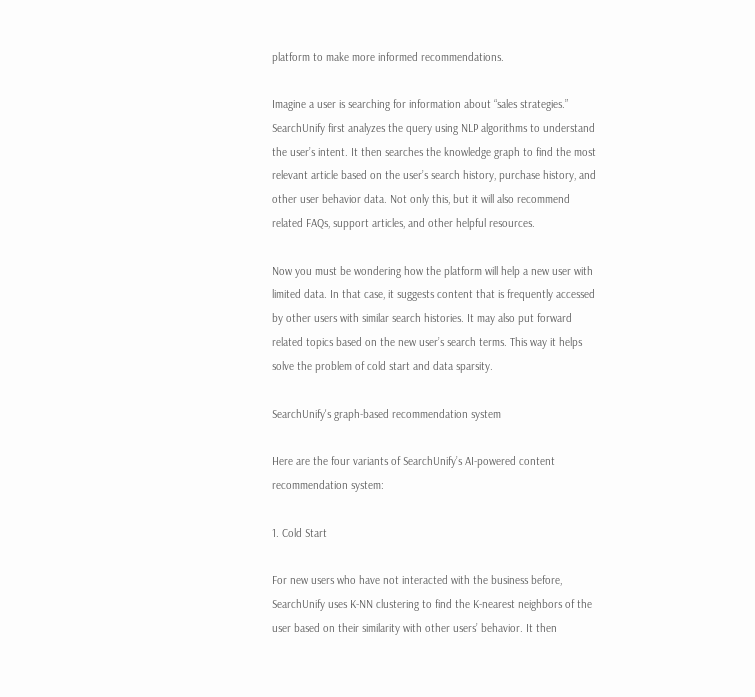platform to make more informed recommendations.

Imagine a user is searching for information about “sales strategies.” SearchUnify first analyzes the query using NLP algorithms to understand the user’s intent. It then searches the knowledge graph to find the most relevant article based on the user’s search history, purchase history, and other user behavior data. Not only this, but it will also recommend related FAQs, support articles, and other helpful resources.

Now you must be wondering how the platform will help a new user with limited data. In that case, it suggests content that is frequently accessed by other users with similar search histories. It may also put forward related topics based on the new user’s search terms. This way it helps solve the problem of cold start and data sparsity.

SearchUnify's graph-based recommendation system

Here are the four variants of SearchUnify’s AI-powered content recommendation system:

1. Cold Start

For new users who have not interacted with the business before, SearchUnify uses K-NN clustering to find the K-nearest neighbors of the user based on their similarity with other users’ behavior. It then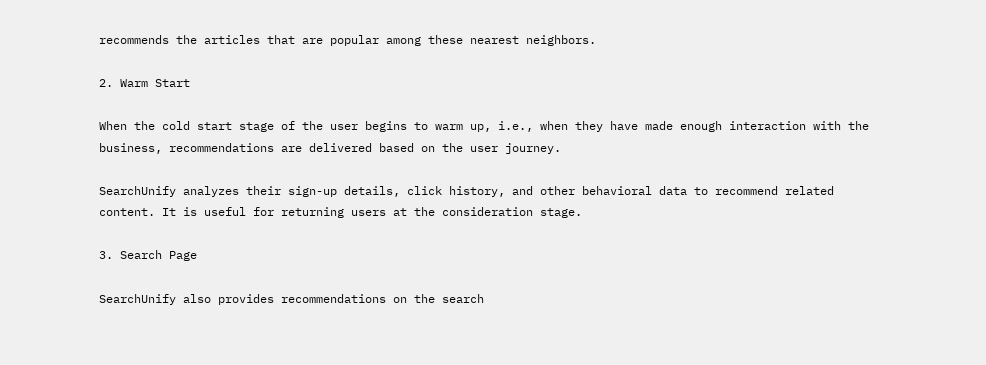recommends the articles that are popular among these nearest neighbors.

2. Warm Start

When the cold start stage of the user begins to warm up, i.e., when they have made enough interaction with the business, recommendations are delivered based on the user journey.

SearchUnify analyzes their sign-up details, click history, and other behavioral data to recommend related content. It is useful for returning users at the consideration stage.

3. Search Page

SearchUnify also provides recommendations on the search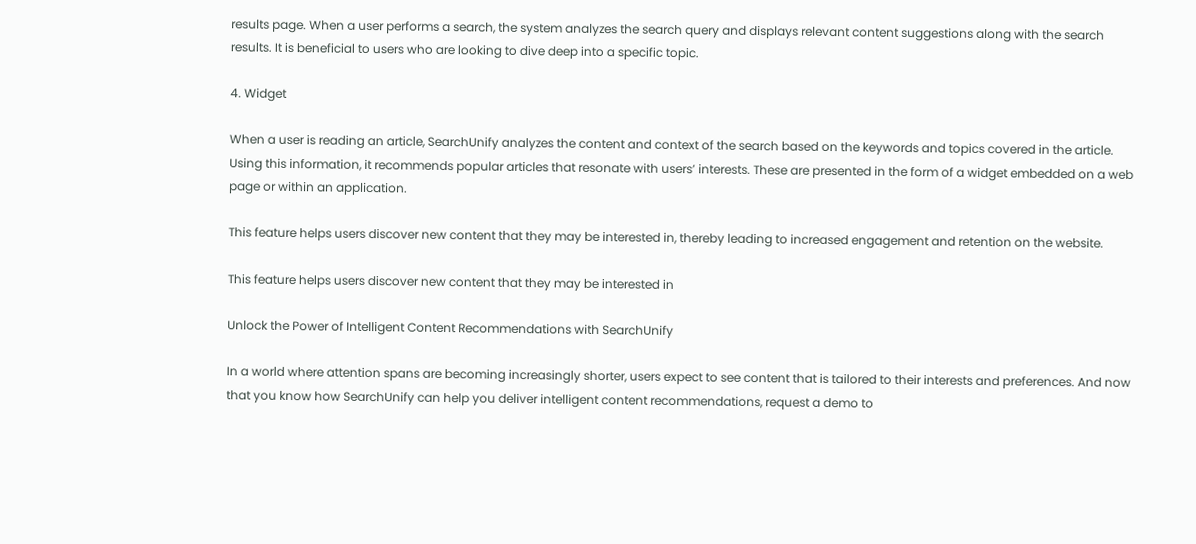results page. When a user performs a search, the system analyzes the search query and displays relevant content suggestions along with the search results. It is beneficial to users who are looking to dive deep into a specific topic.

4. Widget

When a user is reading an article, SearchUnify analyzes the content and context of the search based on the keywords and topics covered in the article. Using this information, it recommends popular articles that resonate with users’ interests. These are presented in the form of a widget embedded on a web page or within an application.

This feature helps users discover new content that they may be interested in, thereby leading to increased engagement and retention on the website.

This feature helps users discover new content that they may be interested in

Unlock the Power of Intelligent Content Recommendations with SearchUnify

In a world where attention spans are becoming increasingly shorter, users expect to see content that is tailored to their interests and preferences. And now that you know how SearchUnify can help you deliver intelligent content recommendations, request a demo to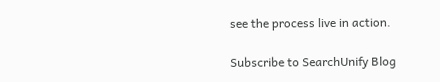see the process live in action.

Subscribe to SearchUnify Blog